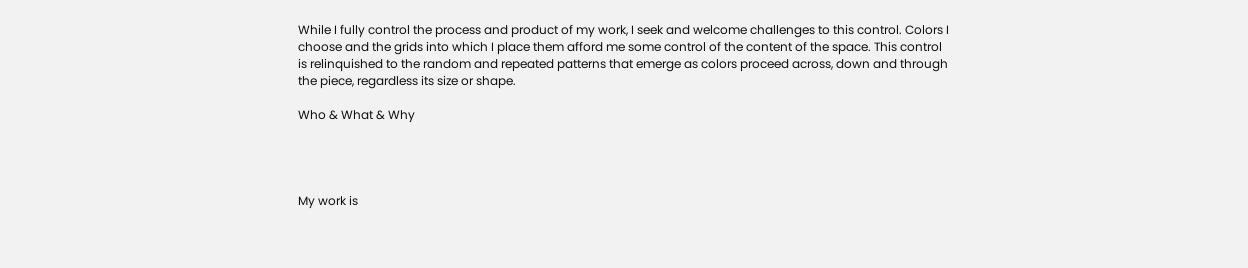While I fully control the process and product of my work, I seek and welcome challenges to this control. Colors I choose and the grids into which I place them afford me some control of the content of the space. This control is relinquished to the random and repeated patterns that emerge as colors proceed across, down and through the piece, regardless its size or shape.

Who & What & Why




My work is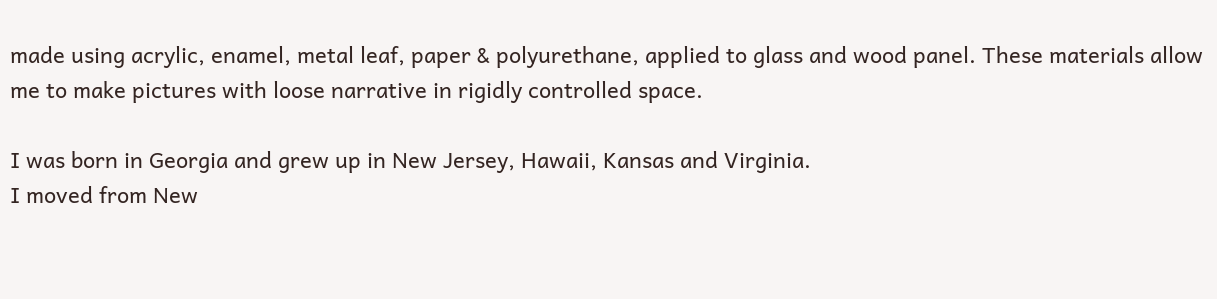made using acrylic, enamel, metal leaf, paper & polyurethane, applied to glass and wood panel. These materials allow me to make pictures with loose narrative in rigidly controlled space.

I was born in Georgia and grew up in New Jersey, Hawaii, Kansas and Virginia.
I moved from New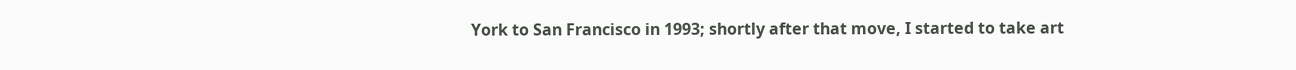York to San Francisco in 1993; shortly after that move, I started to take art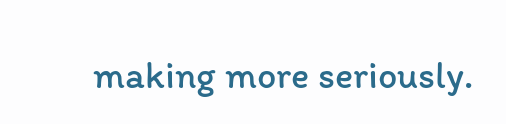making more seriously.